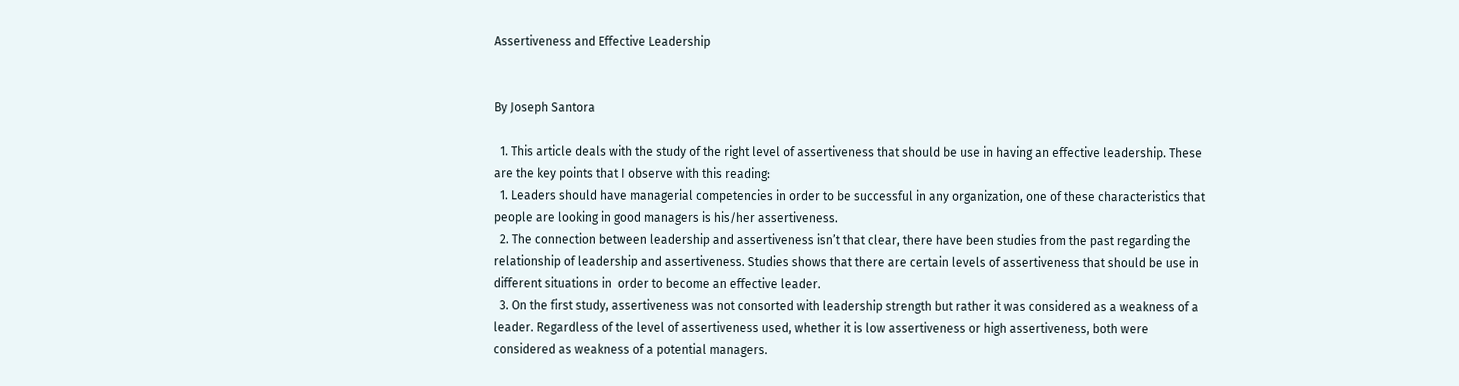Assertiveness and Effective Leadership


By Joseph Santora

  1. This article deals with the study of the right level of assertiveness that should be use in having an effective leadership. These are the key points that I observe with this reading:
  1. Leaders should have managerial competencies in order to be successful in any organization, one of these characteristics that people are looking in good managers is his/her assertiveness.
  2. The connection between leadership and assertiveness isn’t that clear, there have been studies from the past regarding the relationship of leadership and assertiveness. Studies shows that there are certain levels of assertiveness that should be use in different situations in  order to become an effective leader.
  3. On the first study, assertiveness was not consorted with leadership strength but rather it was considered as a weakness of a leader. Regardless of the level of assertiveness used, whether it is low assertiveness or high assertiveness, both were considered as weakness of a potential managers.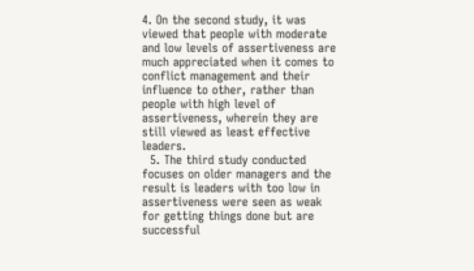4. On the second study, it was viewed that people with moderate and low levels of assertiveness are much appreciated when it comes to conflict management and their influence to other, rather than people with high level of assertiveness, wherein they are still viewed as least effective leaders.
  5. The third study conducted focuses on older managers and the result is leaders with too low in assertiveness were seen as weak for getting things done but are successful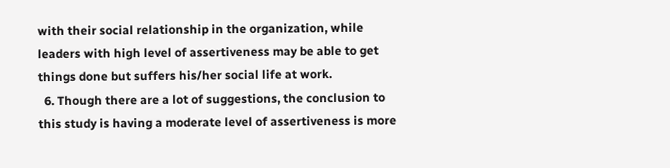with their social relationship in the organization, while leaders with high level of assertiveness may be able to get things done but suffers his/her social life at work.
  6. Though there are a lot of suggestions, the conclusion to this study is having a moderate level of assertiveness is more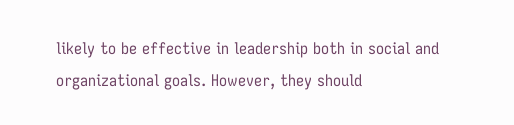likely to be effective in leadership both in social and organizational goals. However, they should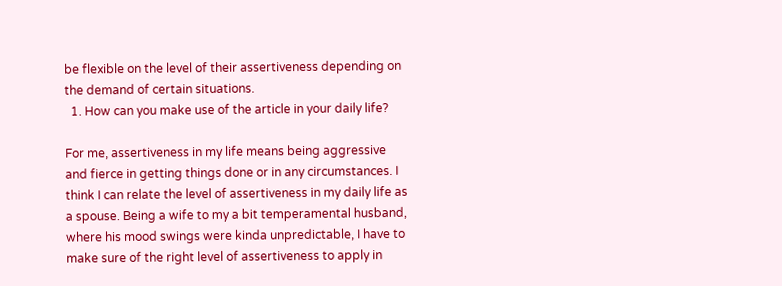be flexible on the level of their assertiveness depending on the demand of certain situations.
  1. How can you make use of the article in your daily life?

For me, assertiveness in my life means being aggressive and fierce in getting things done or in any circumstances. I think I can relate the level of assertiveness in my daily life as a spouse. Being a wife to my a bit temperamental husband, where his mood swings were kinda unpredictable, I have to make sure of the right level of assertiveness to apply in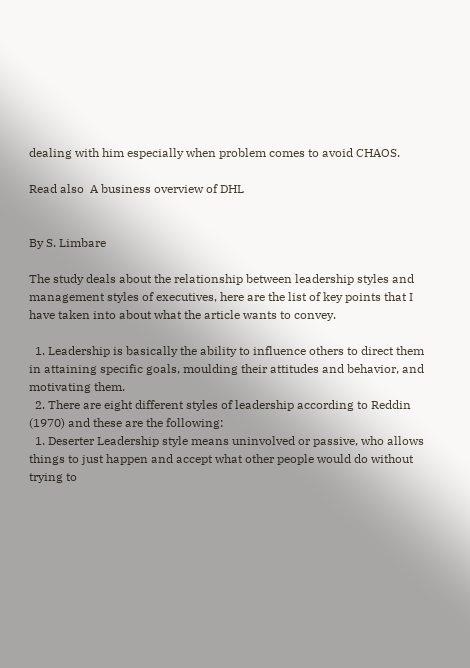dealing with him especially when problem comes to avoid CHAOS.

Read also  A business overview of DHL


By S. Limbare

The study deals about the relationship between leadership styles and management styles of executives, here are the list of key points that I have taken into about what the article wants to convey.

  1. Leadership is basically the ability to influence others to direct them in attaining specific goals, moulding their attitudes and behavior, and motivating them.
  2. There are eight different styles of leadership according to Reddin (1970) and these are the following:
  1. Deserter Leadership style means uninvolved or passive, who allows things to just happen and accept what other people would do without trying to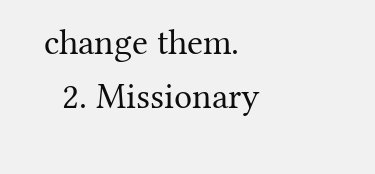change them.
  2. Missionary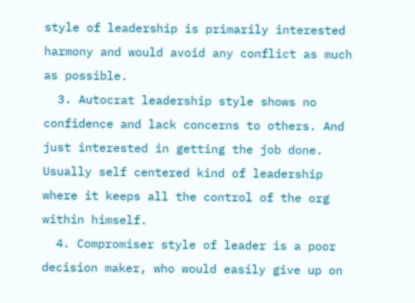style of leadership is primarily interested harmony and would avoid any conflict as much as possible.
  3. Autocrat leadership style shows no confidence and lack concerns to others. And just interested in getting the job done. Usually self centered kind of leadership where it keeps all the control of the org within himself.
  4. Compromiser style of leader is a poor decision maker, who would easily give up on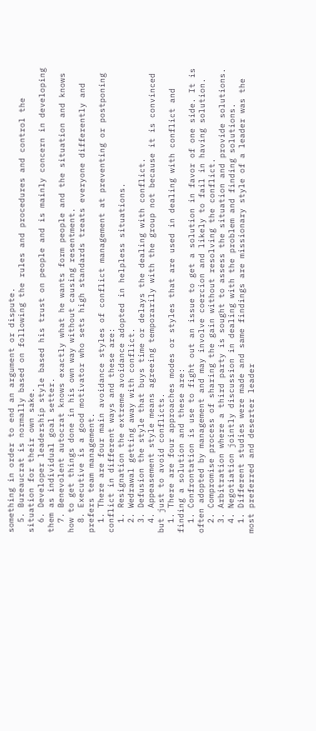something in order to end an argument or dispute.
  5. Bureaucrat is normally based on following the rules and procedures and control the situation for their own sake.
  6. Developer leadership style based his trust on people and is mainly concern in developing them as individual goal setter.
  7. Benevolent autocrat knows exactly what he wants form people and the situation and knows how to get things done in his own way without causing resentment.
  8. Executive is a good motivator who sets high standards treats everyone differently and prefers team management.
  1. There are four main avoidance styles of conflict management at preventing or postponing conflict in different ways and these are:
  1. Resignation the extreme avoidance adopted in helpless situations.
  2. Wedrawal getting away with conflict.
  3. Defusion the style that buys time or delays the dealing with conflict.
  4. Appeasement style means agreeing temporarily with the group not because it is convinced but just to avoid conflicts.
  1. There are four approaches modes or styles that are used in dealing with conflict and finding a solution and these are:
  1. Confrontation is use to fight out an issue to get a solution in favor of one side. It is often adopted by management and may involve coercion and likely to fail in having solution.
  2. Compromise process of sharing the gain without resolving the conflict.
  3. Arbitration where a third party is sought to assess the situation and provide solutions.
  4. Negotiation jointly discussion in dealing with the problem and finding solutions.
  1. Different studies were made and same findings are missionary style of a leader was the most preferred and deserter leader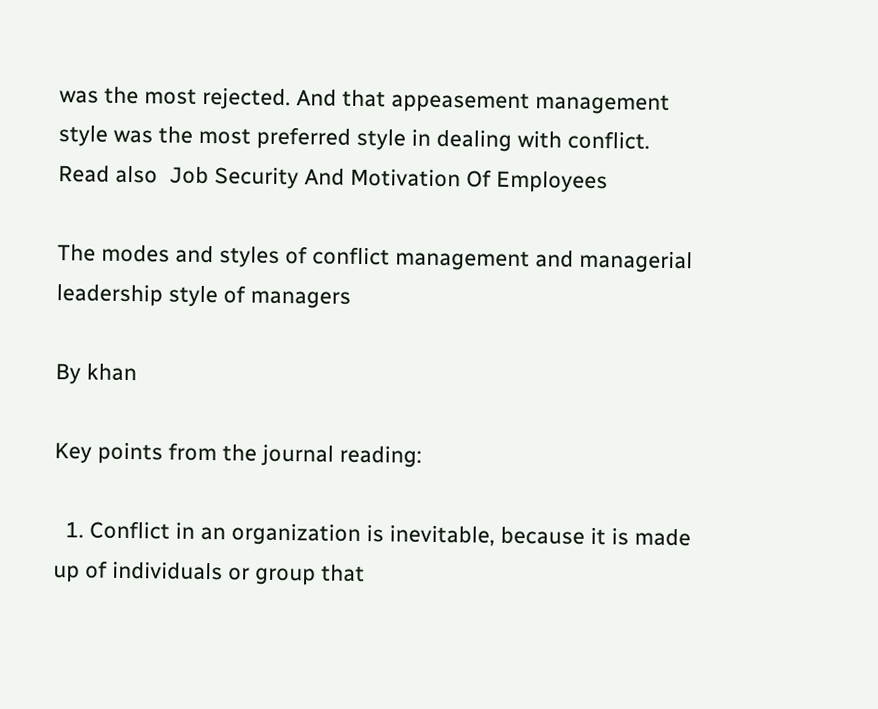was the most rejected. And that appeasement management style was the most preferred style in dealing with conflict.
Read also  Job Security And Motivation Of Employees

The modes and styles of conflict management and managerial leadership style of managers

By khan

Key points from the journal reading:

  1. Conflict in an organization is inevitable, because it is made up of individuals or group that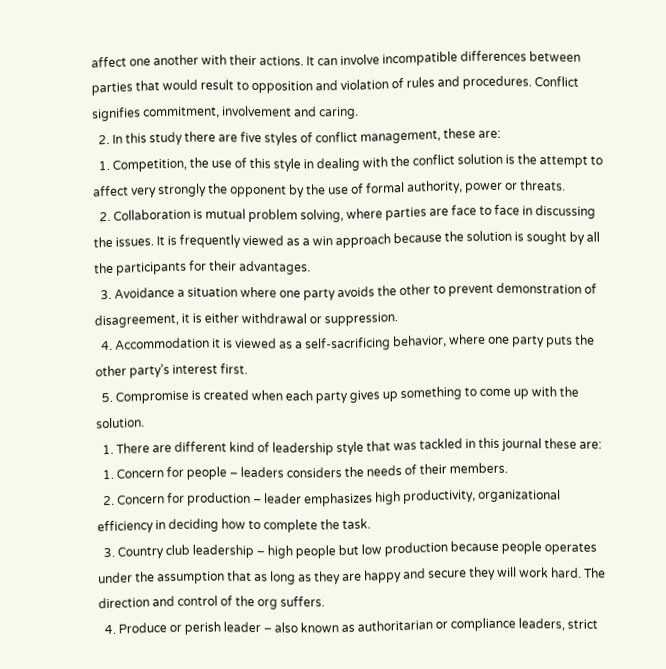affect one another with their actions. It can involve incompatible differences between parties that would result to opposition and violation of rules and procedures. Conflict signifies commitment, involvement and caring.
  2. In this study there are five styles of conflict management, these are:
  1. Competition, the use of this style in dealing with the conflict solution is the attempt to affect very strongly the opponent by the use of formal authority, power or threats.
  2. Collaboration is mutual problem solving, where parties are face to face in discussing the issues. It is frequently viewed as a win approach because the solution is sought by all the participants for their advantages.
  3. Avoidance a situation where one party avoids the other to prevent demonstration of disagreement, it is either withdrawal or suppression.
  4. Accommodation it is viewed as a self-sacrificing behavior, where one party puts the other party’s interest first.
  5. Compromise is created when each party gives up something to come up with the solution.
  1. There are different kind of leadership style that was tackled in this journal these are:
  1. Concern for people – leaders considers the needs of their members.
  2. Concern for production – leader emphasizes high productivity, organizational efficiency in deciding how to complete the task.
  3. Country club leadership – high people but low production because people operates under the assumption that as long as they are happy and secure they will work hard. The direction and control of the org suffers.
  4. Produce or perish leader – also known as authoritarian or compliance leaders, strict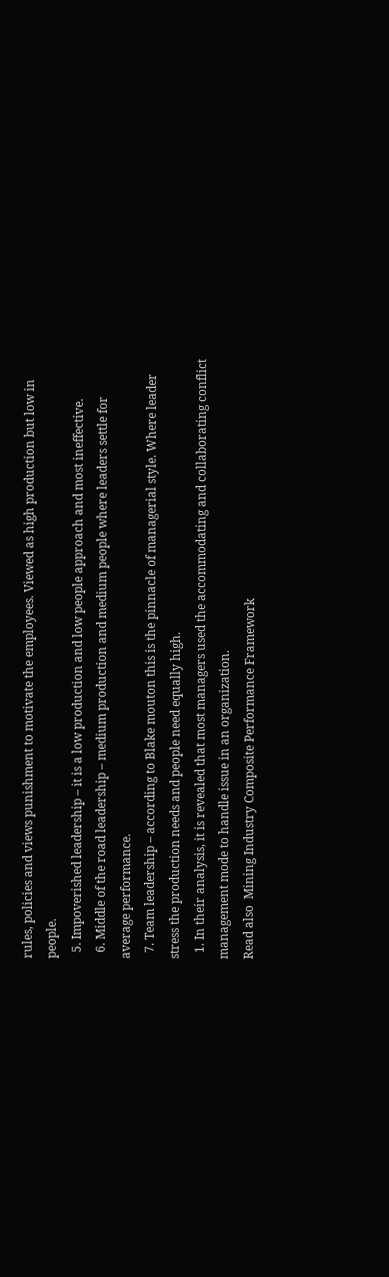rules, policies and views punishment to motivate the employees. Viewed as high production but low in people.
  5. Impoverished leadership – it is a low production and low people approach and most ineffective.
  6. Middle of the road leadership – medium production and medium people where leaders settle for average performance.
  7. Team leadership – according to Blake mouton this is the pinnacle of managerial style. Where leader stress the production needs and people need equally high.
  1. In their analysis, it is revealed that most managers used the accommodating and collaborating conflict management mode to handle issue in an organization.
Read also  Mining Industry Composite Performance Framework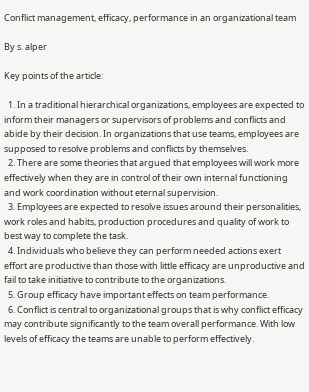Conflict management, efficacy, performance in an organizational team

By s. alper

Key points of the article:

  1. In a traditional hierarchical organizations, employees are expected to inform their managers or supervisors of problems and conflicts and abide by their decision. In organizations that use teams, employees are supposed to resolve problems and conflicts by themselves.
  2. There are some theories that argued that employees will work more effectively when they are in control of their own internal functioning and work coordination without eternal supervision.
  3. Employees are expected to resolve issues around their personalities, work roles and habits, production procedures and quality of work to best way to complete the task.
  4. Individuals who believe they can perform needed actions exert effort are productive than those with little efficacy are unproductive and fail to take initiative to contribute to the organizations.
  5. Group efficacy have important effects on team performance.
  6. Conflict is central to organizational groups that is why conflict efficacy may contribute significantly to the team overall performance. With low levels of efficacy the teams are unable to perform effectively.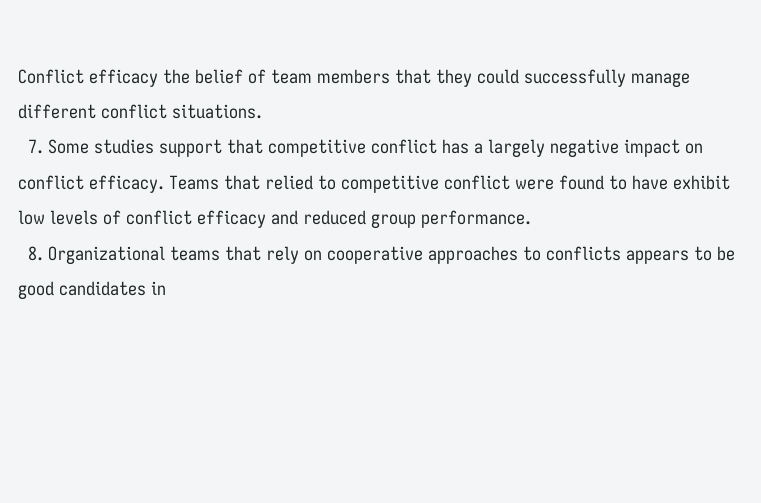Conflict efficacy the belief of team members that they could successfully manage different conflict situations.
  7. Some studies support that competitive conflict has a largely negative impact on conflict efficacy. Teams that relied to competitive conflict were found to have exhibit low levels of conflict efficacy and reduced group performance.
  8. Organizational teams that rely on cooperative approaches to conflicts appears to be good candidates in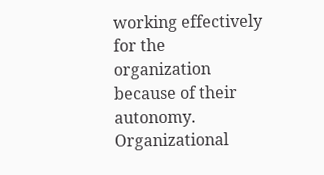working effectively for the organization because of their autonomy. Organizational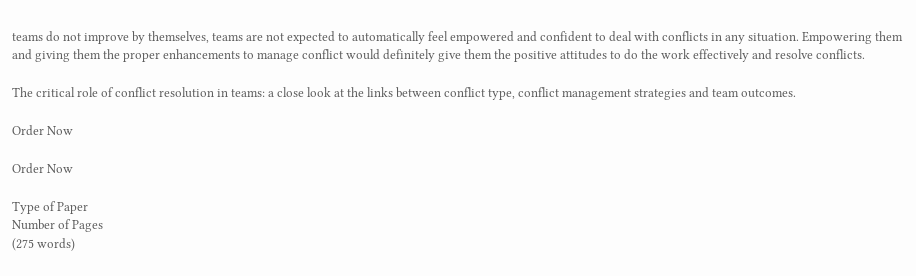teams do not improve by themselves, teams are not expected to automatically feel empowered and confident to deal with conflicts in any situation. Empowering them and giving them the proper enhancements to manage conflict would definitely give them the positive attitudes to do the work effectively and resolve conflicts.

The critical role of conflict resolution in teams: a close look at the links between conflict type, conflict management strategies and team outcomes.

Order Now

Order Now

Type of Paper
Number of Pages
(275 words)